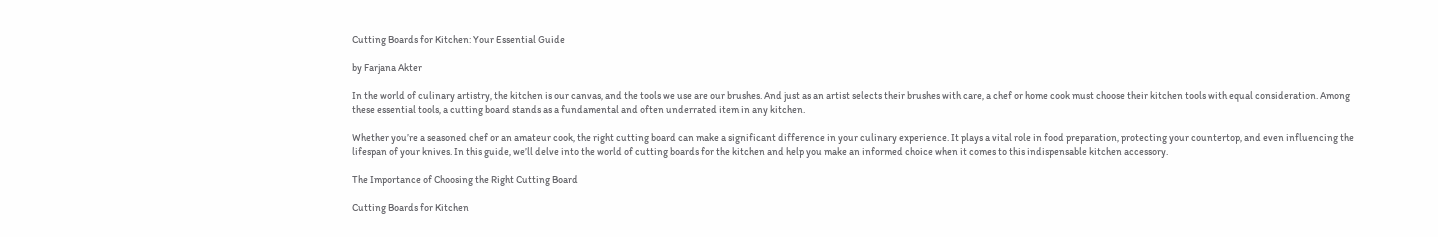Cutting Boards for Kitchen: Your Essential Guide

by Farjana Akter

In the world of culinary artistry, the kitchen is our canvas, and the tools we use are our brushes. And just as an artist selects their brushes with care, a chef or home cook must choose their kitchen tools with equal consideration. Among these essential tools, a cutting board stands as a fundamental and often underrated item in any kitchen.

Whether you’re a seasoned chef or an amateur cook, the right cutting board can make a significant difference in your culinary experience. It plays a vital role in food preparation, protecting your countertop, and even influencing the lifespan of your knives. In this guide, we’ll delve into the world of cutting boards for the kitchen and help you make an informed choice when it comes to this indispensable kitchen accessory.

The Importance of Choosing the Right Cutting Board

Cutting Boards for Kitchen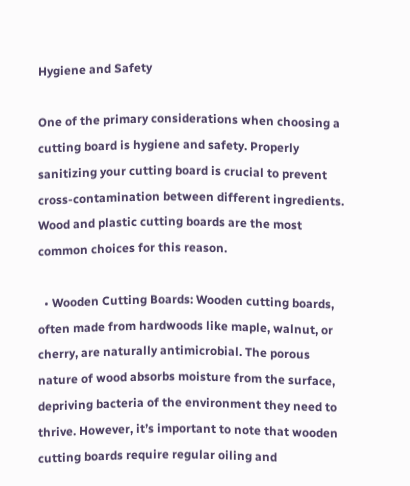Hygiene and Safety

One of the primary considerations when choosing a cutting board is hygiene and safety. Properly sanitizing your cutting board is crucial to prevent cross-contamination between different ingredients. Wood and plastic cutting boards are the most common choices for this reason.

  • Wooden Cutting Boards: Wooden cutting boards, often made from hardwoods like maple, walnut, or cherry, are naturally antimicrobial. The porous nature of wood absorbs moisture from the surface, depriving bacteria of the environment they need to thrive. However, it’s important to note that wooden cutting boards require regular oiling and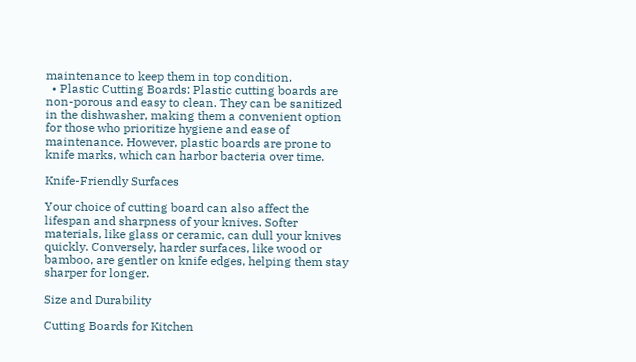maintenance to keep them in top condition.
  • Plastic Cutting Boards: Plastic cutting boards are non-porous and easy to clean. They can be sanitized in the dishwasher, making them a convenient option for those who prioritize hygiene and ease of maintenance. However, plastic boards are prone to knife marks, which can harbor bacteria over time.

Knife-Friendly Surfaces

Your choice of cutting board can also affect the lifespan and sharpness of your knives. Softer materials, like glass or ceramic, can dull your knives quickly. Conversely, harder surfaces, like wood or bamboo, are gentler on knife edges, helping them stay sharper for longer.

Size and Durability

Cutting Boards for Kitchen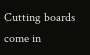Cutting boards come in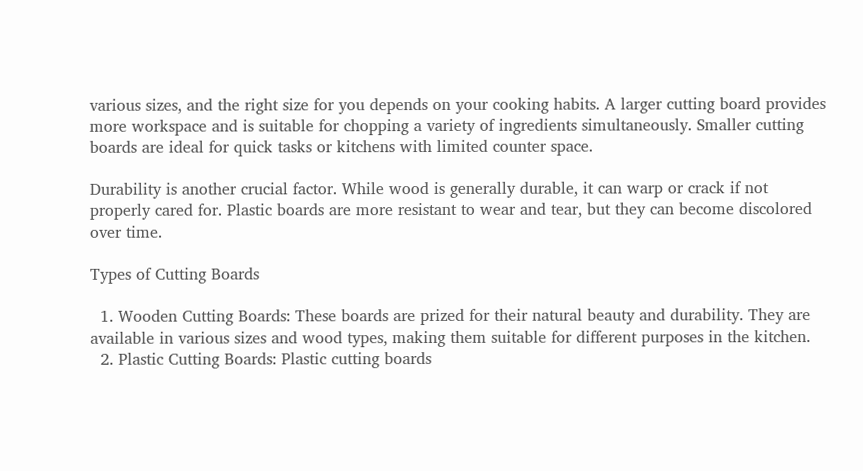various sizes, and the right size for you depends on your cooking habits. A larger cutting board provides more workspace and is suitable for chopping a variety of ingredients simultaneously. Smaller cutting boards are ideal for quick tasks or kitchens with limited counter space.

Durability is another crucial factor. While wood is generally durable, it can warp or crack if not properly cared for. Plastic boards are more resistant to wear and tear, but they can become discolored over time.

Types of Cutting Boards

  1. Wooden Cutting Boards: These boards are prized for their natural beauty and durability. They are available in various sizes and wood types, making them suitable for different purposes in the kitchen.
  2. Plastic Cutting Boards: Plastic cutting boards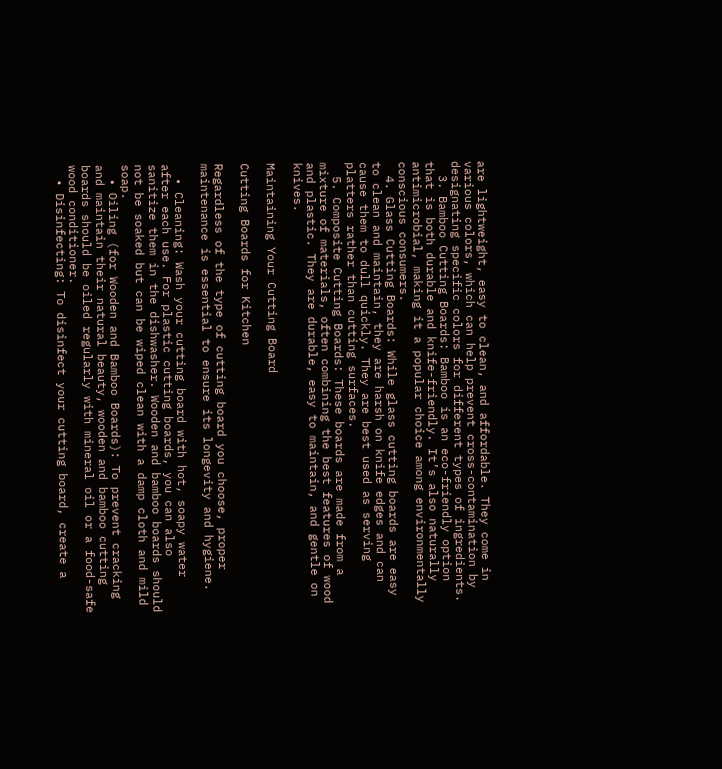are lightweight, easy to clean, and affordable. They come in various colors, which can help prevent cross-contamination by designating specific colors for different types of ingredients.
  3. Bamboo Cutting Boards: Bamboo is an eco-friendly option that is both durable and knife-friendly. It’s also naturally antimicrobial, making it a popular choice among environmentally conscious consumers.
  4. Glass Cutting Boards: While glass cutting boards are easy to clean and maintain, they are harsh on knife edges and can cause them to dull quickly. They are best used as serving platters rather than cutting surfaces.
  5. Composite Cutting Boards: These boards are made from a mixture of materials, often combining the best features of wood and plastic. They are durable, easy to maintain, and gentle on knives.

Maintaining Your Cutting Board

Cutting Boards for Kitchen

Regardless of the type of cutting board you choose, proper maintenance is essential to ensure its longevity and hygiene.

  • Cleaning: Wash your cutting board with hot, soapy water after each use. For plastic cutting boards, you can also sanitize them in the dishwasher. Wooden and bamboo boards should not be soaked but can be wiped clean with a damp cloth and mild soap.
  • Oiling (for Wooden and Bamboo Boards): To prevent cracking and maintain their natural beauty, wooden and bamboo cutting boards should be oiled regularly with mineral oil or a food-safe wood conditioner.
  • Disinfecting: To disinfect your cutting board, create a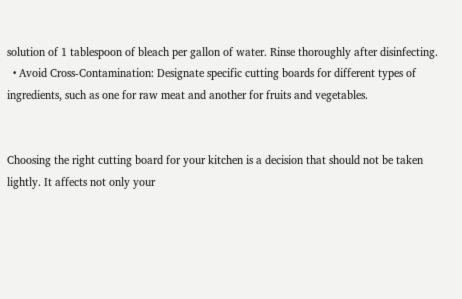solution of 1 tablespoon of bleach per gallon of water. Rinse thoroughly after disinfecting.
  • Avoid Cross-Contamination: Designate specific cutting boards for different types of ingredients, such as one for raw meat and another for fruits and vegetables.


Choosing the right cutting board for your kitchen is a decision that should not be taken lightly. It affects not only your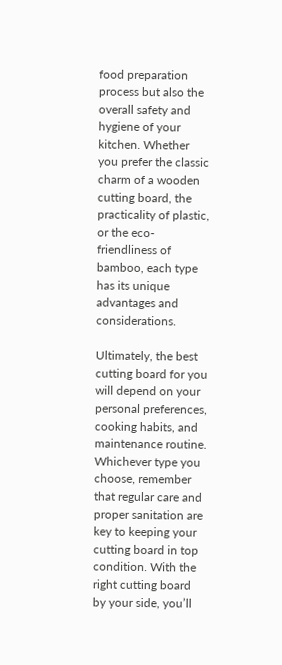food preparation process but also the overall safety and hygiene of your kitchen. Whether you prefer the classic charm of a wooden cutting board, the practicality of plastic, or the eco-friendliness of bamboo, each type has its unique advantages and considerations.

Ultimately, the best cutting board for you will depend on your personal preferences, cooking habits, and maintenance routine. Whichever type you choose, remember that regular care and proper sanitation are key to keeping your cutting board in top condition. With the right cutting board by your side, you’ll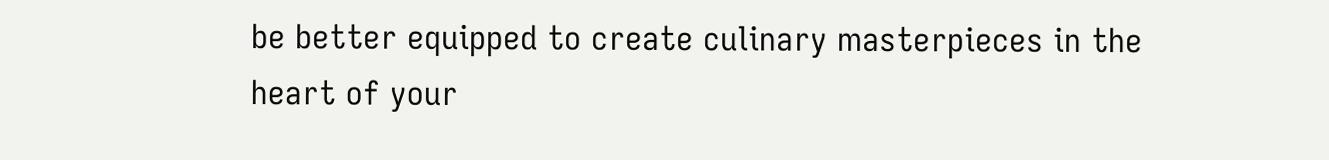be better equipped to create culinary masterpieces in the heart of your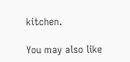kitchen.

You may also like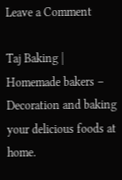Leave a Comment

Taj Baking | Homemade bakers – Decoration and baking your delicious foods at home.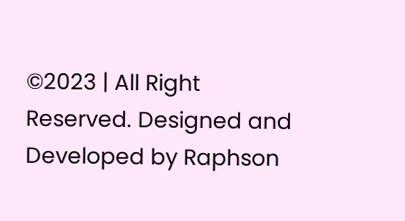©2023 | All Right Reserved. Designed and Developed by Raphson